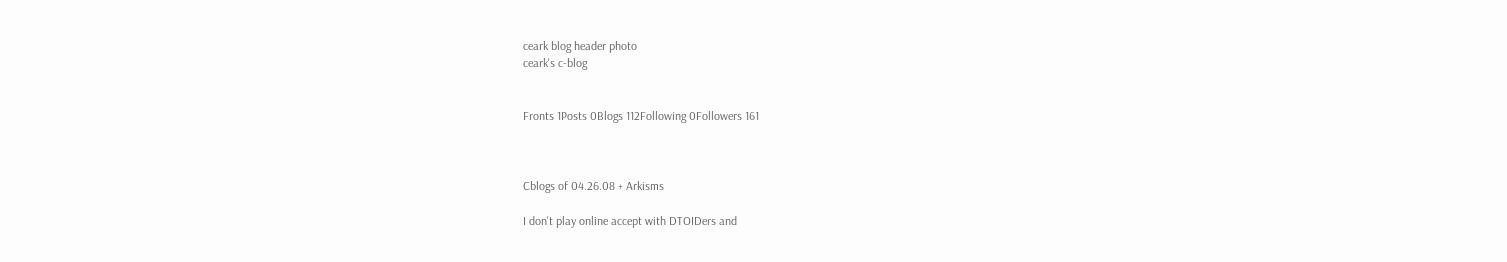ceark blog header photo
ceark's c-blog


Fronts 1Posts 0Blogs 112Following 0Followers 161



Cblogs of 04.26.08 + Arkisms

I don't play online accept with DTOIDers and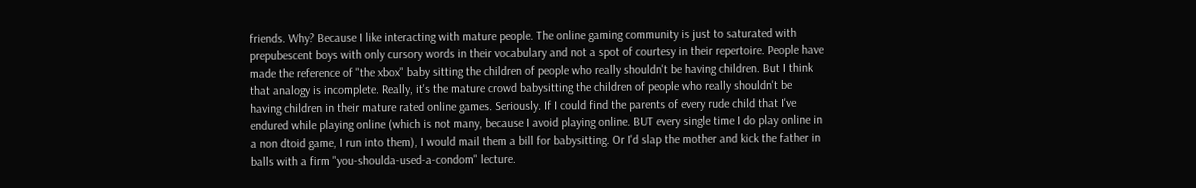friends. Why? Because I like interacting with mature people. The online gaming community is just to saturated with prepubescent boys with only cursory words in their vocabulary and not a spot of courtesy in their repertoire. People have made the reference of "the xbox" baby sitting the children of people who really shouldn't be having children. But I think that analogy is incomplete. Really, it's the mature crowd babysitting the children of people who really shouldn't be having children in their mature rated online games. Seriously. If I could find the parents of every rude child that I've endured while playing online (which is not many, because I avoid playing online. BUT every single time I do play online in a non dtoid game, I run into them), I would mail them a bill for babysitting. Or I'd slap the mother and kick the father in balls with a firm "you-shoulda-used-a-condom" lecture.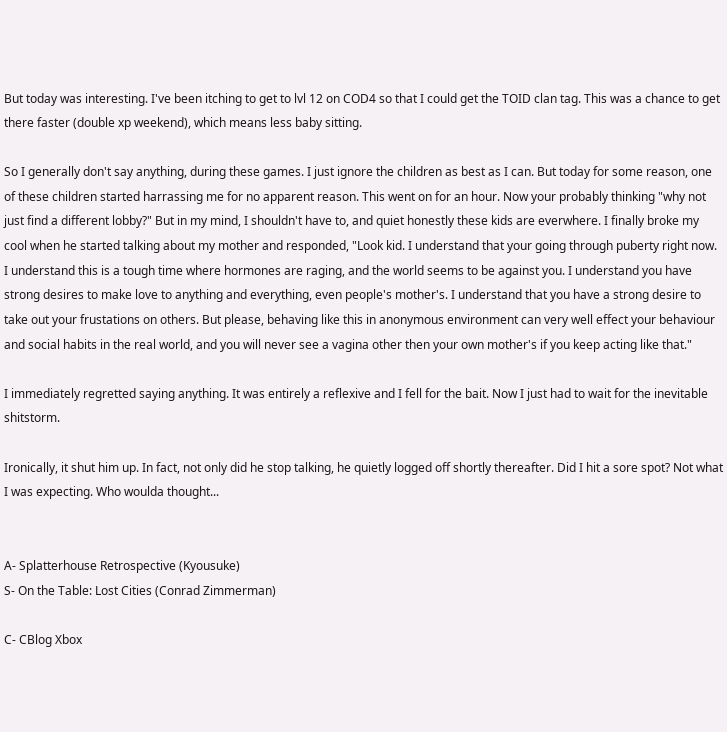But today was interesting. I've been itching to get to lvl 12 on COD4 so that I could get the TOID clan tag. This was a chance to get there faster (double xp weekend), which means less baby sitting.

So I generally don't say anything, during these games. I just ignore the children as best as I can. But today for some reason, one of these children started harrassing me for no apparent reason. This went on for an hour. Now your probably thinking "why not just find a different lobby?" But in my mind, I shouldn't have to, and quiet honestly these kids are everwhere. I finally broke my cool when he started talking about my mother and responded, "Look kid. I understand that your going through puberty right now. I understand this is a tough time where hormones are raging, and the world seems to be against you. I understand you have strong desires to make love to anything and everything, even people's mother's. I understand that you have a strong desire to take out your frustations on others. But please, behaving like this in anonymous environment can very well effect your behaviour and social habits in the real world, and you will never see a vagina other then your own mother's if you keep acting like that."

I immediately regretted saying anything. It was entirely a reflexive and I fell for the bait. Now I just had to wait for the inevitable shitstorm.

Ironically, it shut him up. In fact, not only did he stop talking, he quietly logged off shortly thereafter. Did I hit a sore spot? Not what I was expecting. Who woulda thought...


A- Splatterhouse Retrospective (Kyousuke)
S- On the Table: Lost Cities (Conrad Zimmerman)

C- CBlog Xbox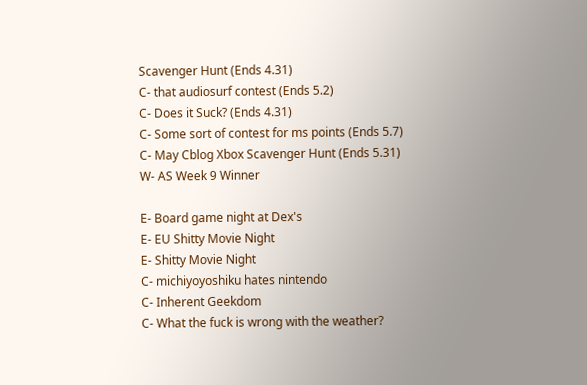Scavenger Hunt (Ends 4.31)
C- that audiosurf contest (Ends 5.2)
C- Does it Suck? (Ends 4.31)
C- Some sort of contest for ms points (Ends 5.7)
C- May Cblog Xbox Scavenger Hunt (Ends 5.31)
W- AS Week 9 Winner

E- Board game night at Dex's
E- EU Shitty Movie Night
E- Shitty Movie Night
C- michiyoyoshiku hates nintendo
C- Inherent Geekdom
C- What the fuck is wrong with the weather?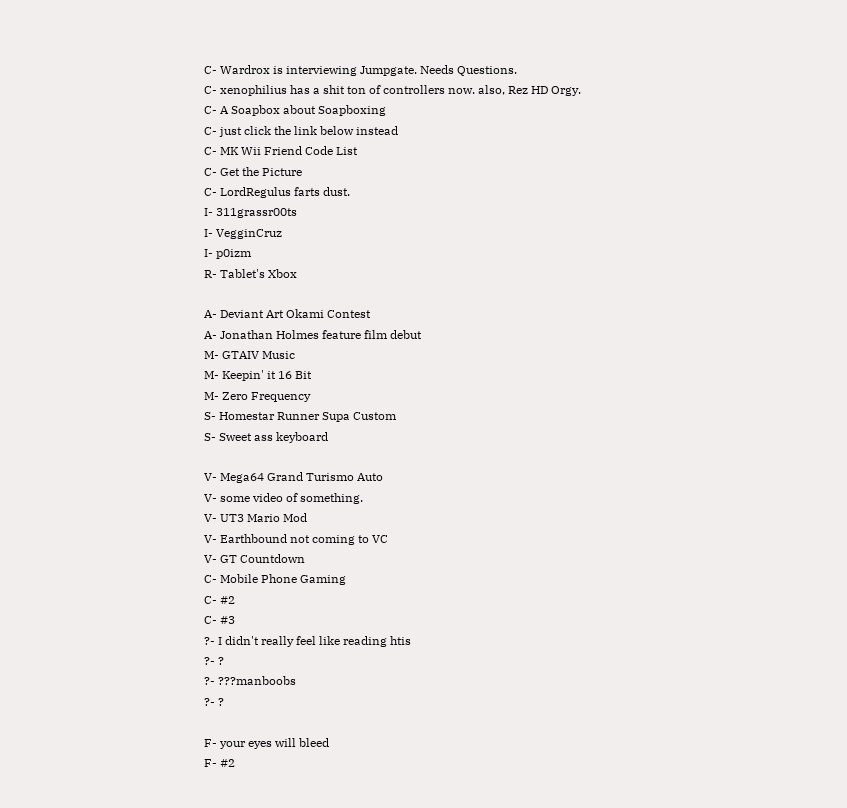C- Wardrox is interviewing Jumpgate. Needs Questions.
C- xenophilius has a shit ton of controllers now. also, Rez HD Orgy.
C- A Soapbox about Soapboxing
C- just click the link below instead
C- MK Wii Friend Code List
C- Get the Picture
C- LordRegulus farts dust.
I- 311grassr00ts
I- VegginCruz
I- p0izm
R- Tablet's Xbox

A- Deviant Art Okami Contest
A- Jonathan Holmes feature film debut
M- GTAIV Music
M- Keepin' it 16 Bit
M- Zero Frequency
S- Homestar Runner Supa Custom
S- Sweet ass keyboard

V- Mega64 Grand Turismo Auto
V- some video of something.
V- UT3 Mario Mod
V- Earthbound not coming to VC
V- GT Countdown
C- Mobile Phone Gaming
C- #2
C- #3
?- I didn't really feel like reading htis
?- ?
?- ???manboobs
?- ?

F- your eyes will bleed
F- #2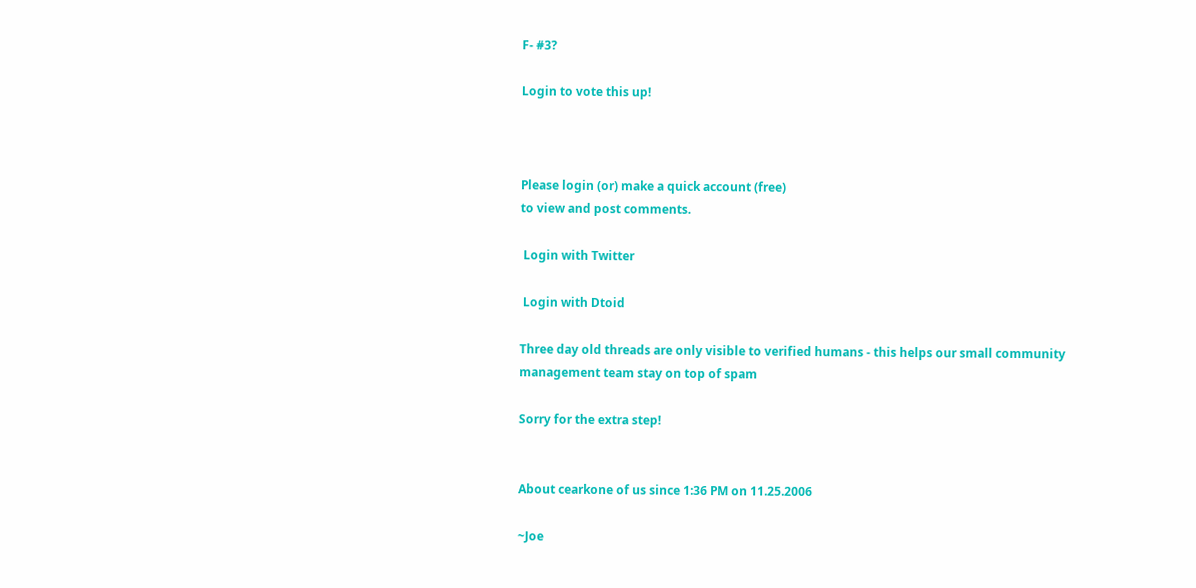F- #3?

Login to vote this up!



Please login (or) make a quick account (free)
to view and post comments.

 Login with Twitter

 Login with Dtoid

Three day old threads are only visible to verified humans - this helps our small community management team stay on top of spam

Sorry for the extra step!


About cearkone of us since 1:36 PM on 11.25.2006

~Joe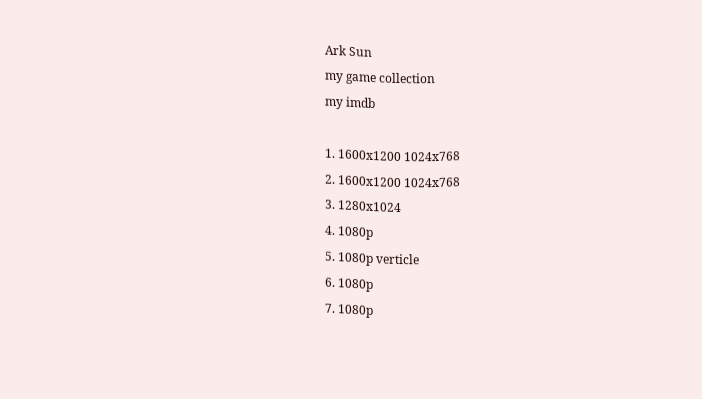Ark Sun
my game collection
my imdb

1. 1600x1200 1024x768
2. 1600x1200 1024x768
3. 1280x1024
4. 1080p
5. 1080p verticle
6. 1080p
7. 1080p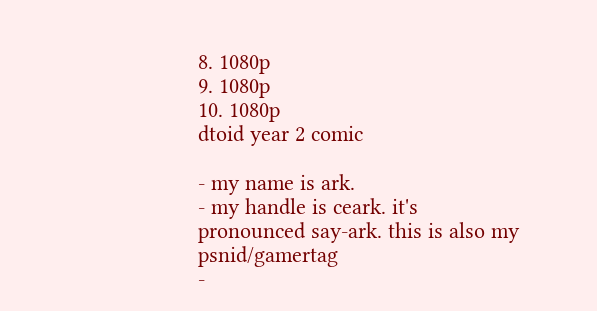8. 1080p
9. 1080p
10. 1080p
dtoid year 2 comic

- my name is ark.
- my handle is ceark. it's pronounced say-ark. this is also my psnid/gamertag
-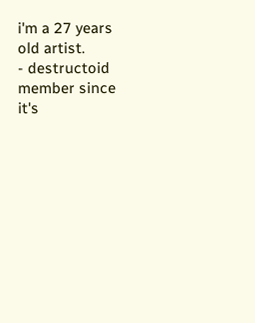i'm a 27 years old artist.
- destructoid member since it's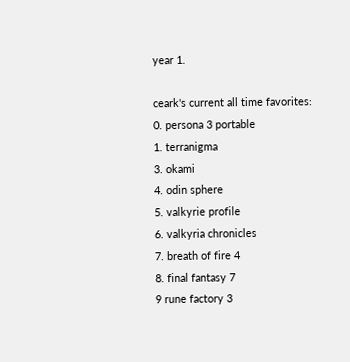year 1.

ceark's current all time favorites:
0. persona 3 portable
1. terranigma
3. okami
4. odin sphere
5. valkyrie profile
6. valkyria chronicles
7. breath of fire 4
8. final fantasy 7
9 rune factory 3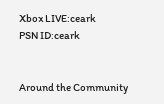Xbox LIVE:ceark
PSN ID:ceark


Around the Community